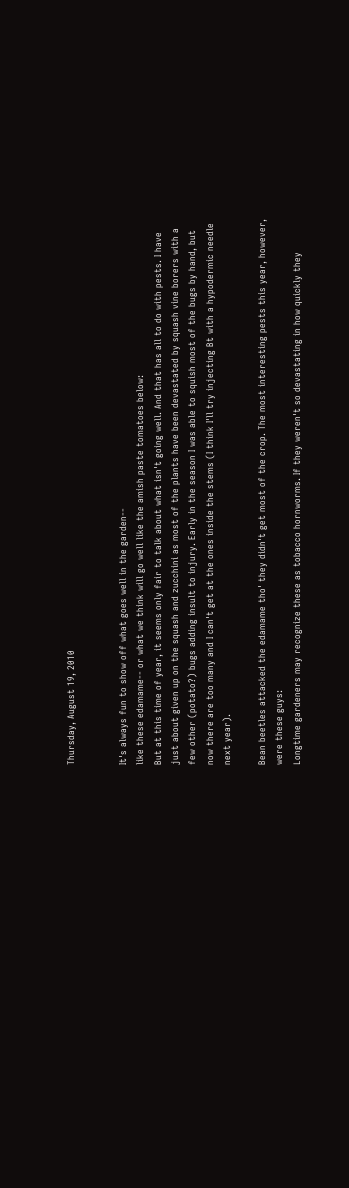Thursday, August 19, 2010


It's always fun to show off what goes well in the garden--
like these edamame-- or what we think will go well like the amish paste tomatoes below:
But at this time of year, it seems only fair to talk about what isn't going well. And that has all to do with pests. I have just about given up on the squash and zucchini as most of the plants have been devastated by squash vine borers with a few other (potato?) bugs adding insult to injury. Early in the season I was able to squish most of the bugs by hand, but now there are too many and I can't get at the ones inside the stems (I think I'll try injecting Bt with a hypodermic needle next year).

Bean beetles attacked the edamame tho' they didn't get most of the crop. The most interesting pests this year, however, were these guys:
Longtime gardeners may recognize these as tobacco hornworms. If they weren't so devastating in how quickly they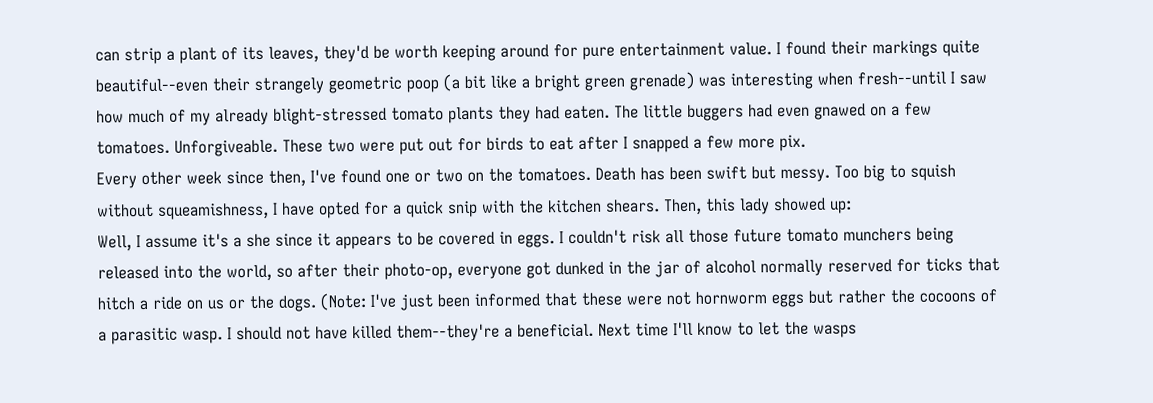can strip a plant of its leaves, they'd be worth keeping around for pure entertainment value. I found their markings quite beautiful--even their strangely geometric poop (a bit like a bright green grenade) was interesting when fresh--until I saw how much of my already blight-stressed tomato plants they had eaten. The little buggers had even gnawed on a few tomatoes. Unforgiveable. These two were put out for birds to eat after I snapped a few more pix.
Every other week since then, I've found one or two on the tomatoes. Death has been swift but messy. Too big to squish without squeamishness, I have opted for a quick snip with the kitchen shears. Then, this lady showed up:
Well, I assume it's a she since it appears to be covered in eggs. I couldn't risk all those future tomato munchers being released into the world, so after their photo-op, everyone got dunked in the jar of alcohol normally reserved for ticks that hitch a ride on us or the dogs. (Note: I've just been informed that these were not hornworm eggs but rather the cocoons of a parasitic wasp. I should not have killed them--they're a beneficial. Next time I'll know to let the wasps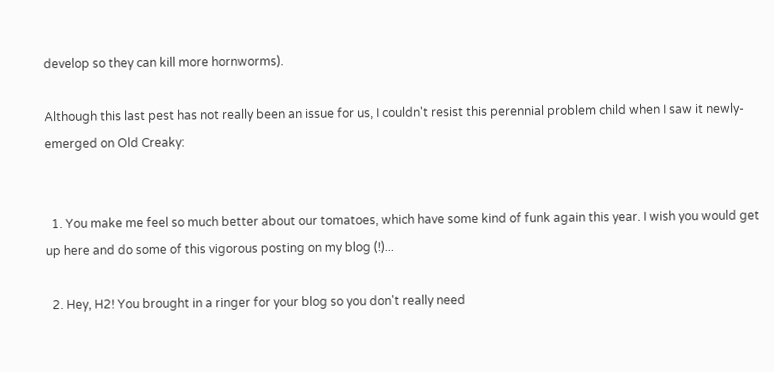develop so they can kill more hornworms).

Although this last pest has not really been an issue for us, I couldn't resist this perennial problem child when I saw it newly-emerged on Old Creaky:


  1. You make me feel so much better about our tomatoes, which have some kind of funk again this year. I wish you would get up here and do some of this vigorous posting on my blog (!)...

  2. Hey, H2! You brought in a ringer for your blog so you don't really need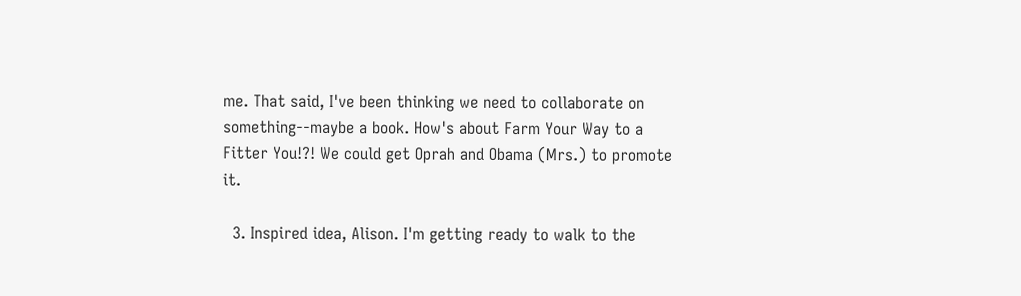me. That said, I've been thinking we need to collaborate on something--maybe a book. How's about Farm Your Way to a Fitter You!?! We could get Oprah and Obama (Mrs.) to promote it.

  3. Inspired idea, Alison. I'm getting ready to walk to the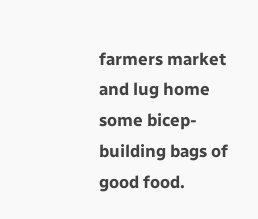farmers market and lug home some bicep-building bags of good food.